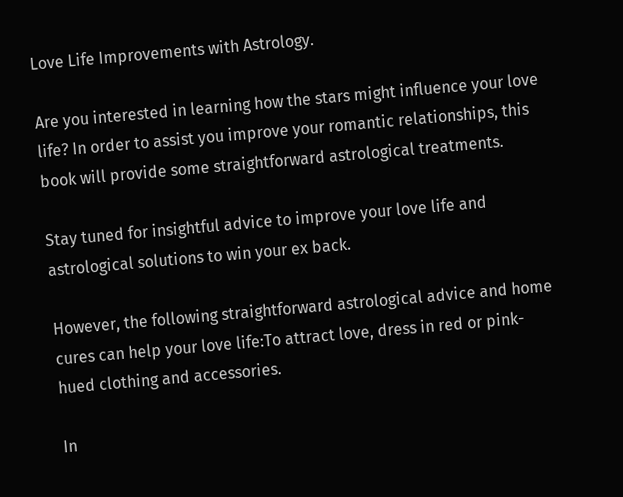Love Life Improvements with Astrology.

Are you interested in learning how the stars might influence your love life? In order to assist you improve your romantic relationships, this book will provide some straightforward astrological treatments.

Stay tuned for insightful advice to improve your love life and astrological solutions to win your ex back.

However, the following straightforward astrological advice and home cures can help your love life:To attract love, dress in red or pink-hued clothing and accessories.

In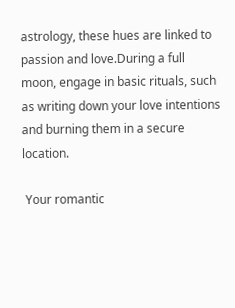astrology, these hues are linked to passion and love.During a full moon, engage in basic rituals, such as writing down your love intentions and burning them in a secure location.

 Your romantic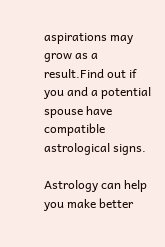aspirations may grow as a result.Find out if you and a potential spouse have compatible astrological signs.

Astrology can help you make better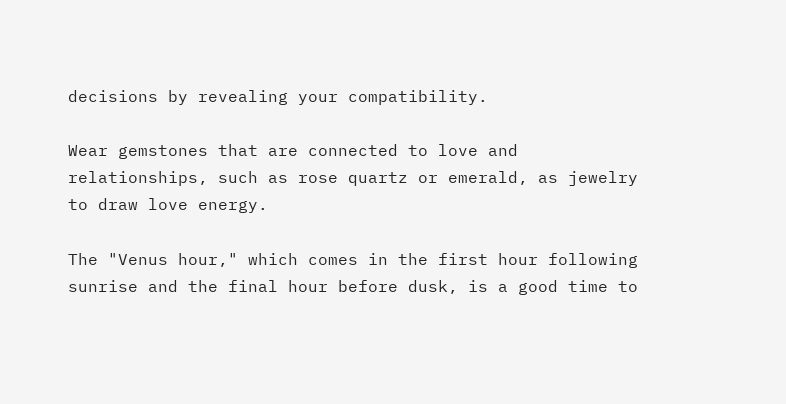decisions by revealing your compatibility.

Wear gemstones that are connected to love and relationships, such as rose quartz or emerald, as jewelry to draw love energy.

The "Venus hour," which comes in the first hour following sunrise and the final hour before dusk, is a good time to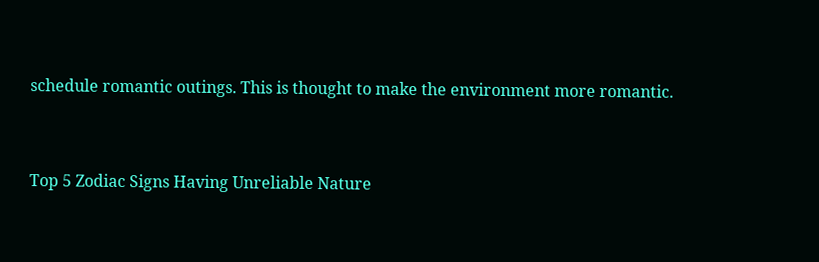schedule romantic outings. This is thought to make the environment more romantic.


Top 5 Zodiac Signs Having Unreliable Nature